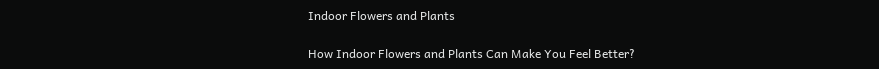Indoor Flowers and Plants

How Indoor Flowers and Plants Can Make You Feel Better?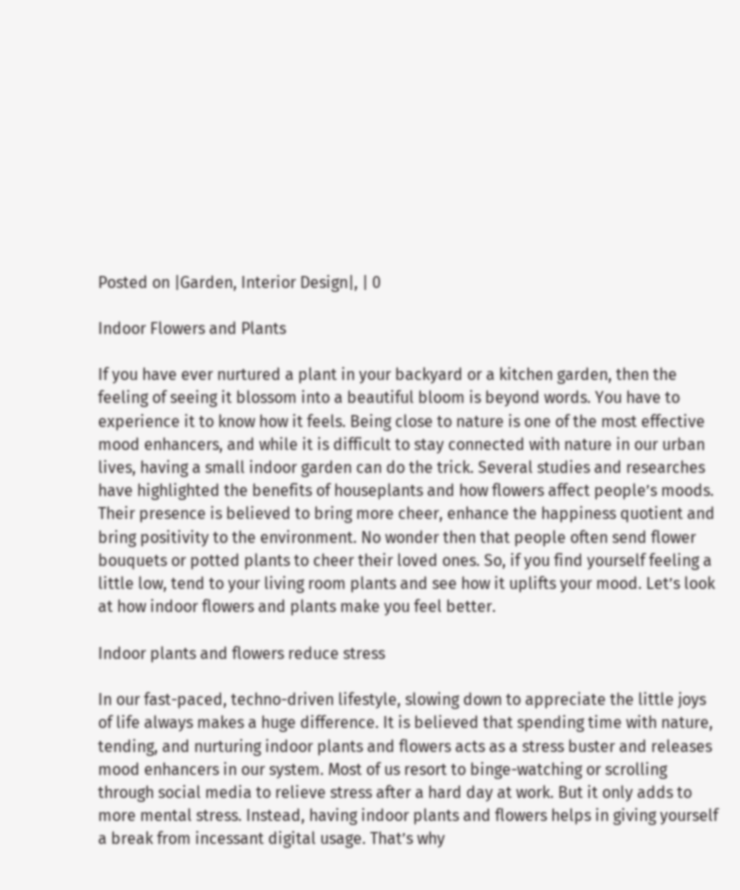Posted on |Garden, Interior Design|, | 0

Indoor Flowers and Plants

If you have ever nurtured a plant in your backyard or a kitchen garden, then the feeling of seeing it blossom into a beautiful bloom is beyond words. You have to experience it to know how it feels. Being close to nature is one of the most effective mood enhancers, and while it is difficult to stay connected with nature in our urban lives, having a small indoor garden can do the trick. Several studies and researches have highlighted the benefits of houseplants and how flowers affect people’s moods. Their presence is believed to bring more cheer, enhance the happiness quotient and bring positivity to the environment. No wonder then that people often send flower bouquets or potted plants to cheer their loved ones. So, if you find yourself feeling a little low, tend to your living room plants and see how it uplifts your mood. Let’s look at how indoor flowers and plants make you feel better.

Indoor plants and flowers reduce stress

In our fast-paced, techno-driven lifestyle, slowing down to appreciate the little joys of life always makes a huge difference. It is believed that spending time with nature, tending, and nurturing indoor plants and flowers acts as a stress buster and releases mood enhancers in our system. Most of us resort to binge-watching or scrolling through social media to relieve stress after a hard day at work. But it only adds to more mental stress. Instead, having indoor plants and flowers helps in giving yourself a break from incessant digital usage. That’s why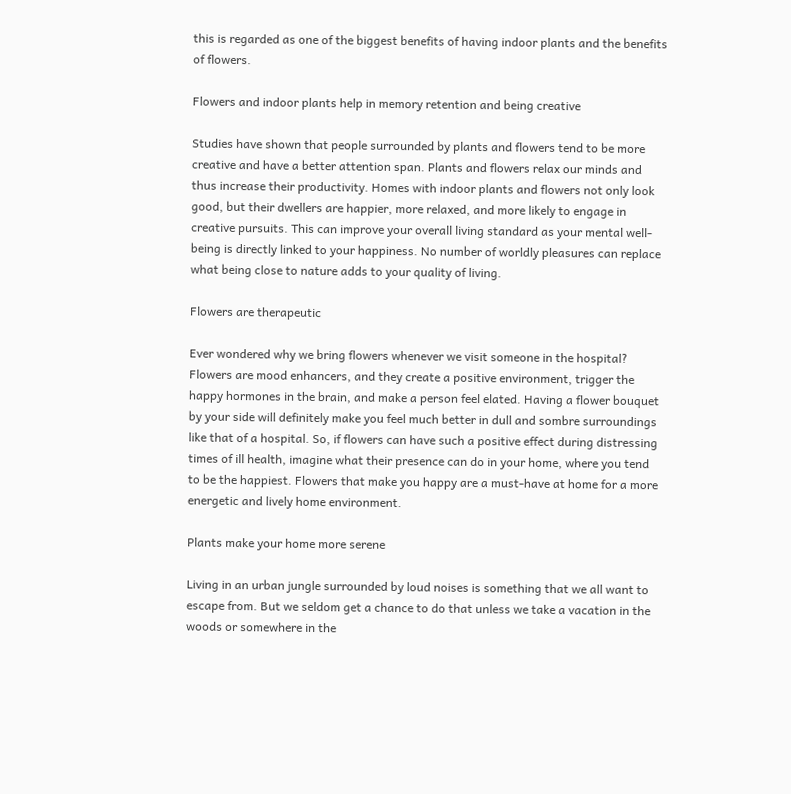this is regarded as one of the biggest benefits of having indoor plants and the benefits of flowers.

Flowers and indoor plants help in memory retention and being creative

Studies have shown that people surrounded by plants and flowers tend to be more creative and have a better attention span. Plants and flowers relax our minds and thus increase their productivity. Homes with indoor plants and flowers not only look good, but their dwellers are happier, more relaxed, and more likely to engage in creative pursuits. This can improve your overall living standard as your mental well-being is directly linked to your happiness. No number of worldly pleasures can replace what being close to nature adds to your quality of living.

Flowers are therapeutic

Ever wondered why we bring flowers whenever we visit someone in the hospital? Flowers are mood enhancers, and they create a positive environment, trigger the happy hormones in the brain, and make a person feel elated. Having a flower bouquet by your side will definitely make you feel much better in dull and sombre surroundings like that of a hospital. So, if flowers can have such a positive effect during distressing times of ill health, imagine what their presence can do in your home, where you tend to be the happiest. Flowers that make you happy are a must-have at home for a more energetic and lively home environment.

Plants make your home more serene

Living in an urban jungle surrounded by loud noises is something that we all want to escape from. But we seldom get a chance to do that unless we take a vacation in the woods or somewhere in the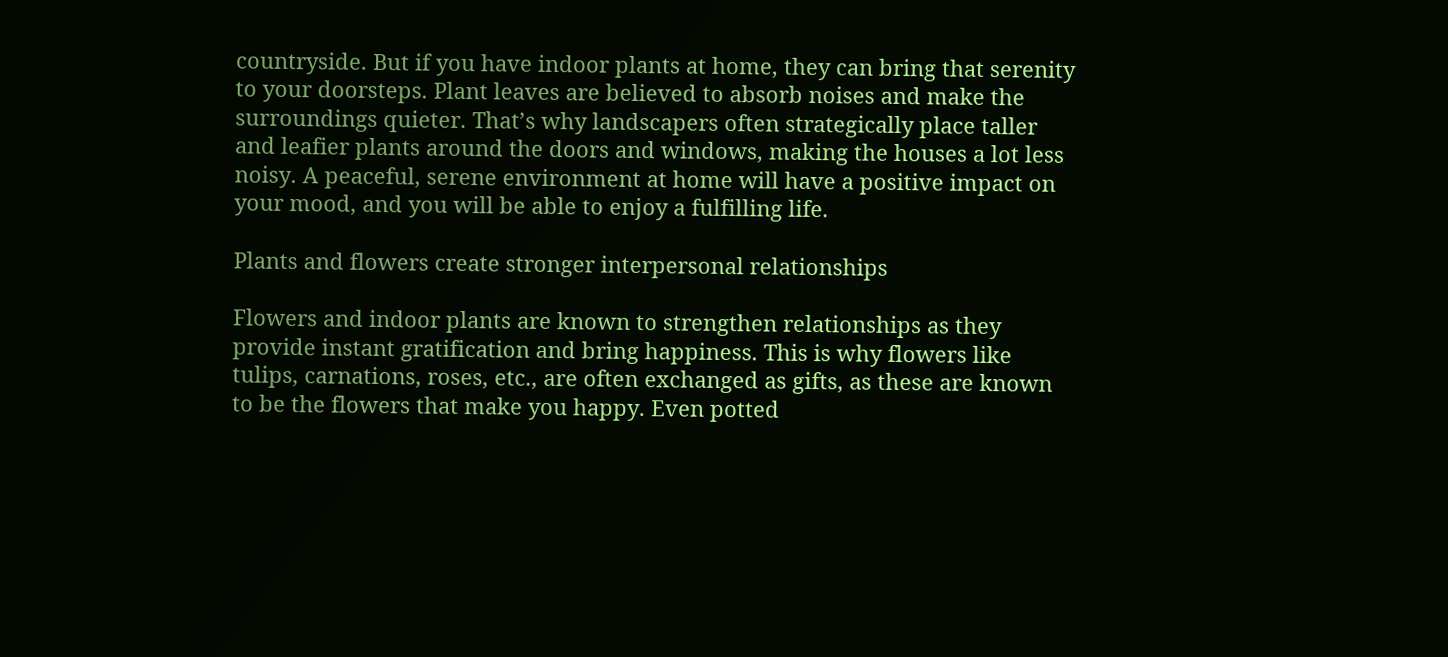countryside. But if you have indoor plants at home, they can bring that serenity to your doorsteps. Plant leaves are believed to absorb noises and make the surroundings quieter. That’s why landscapers often strategically place taller and leafier plants around the doors and windows, making the houses a lot less noisy. A peaceful, serene environment at home will have a positive impact on your mood, and you will be able to enjoy a fulfilling life.

Plants and flowers create stronger interpersonal relationships

Flowers and indoor plants are known to strengthen relationships as they provide instant gratification and bring happiness. This is why flowers like tulips, carnations, roses, etc., are often exchanged as gifts, as these are known to be the flowers that make you happy. Even potted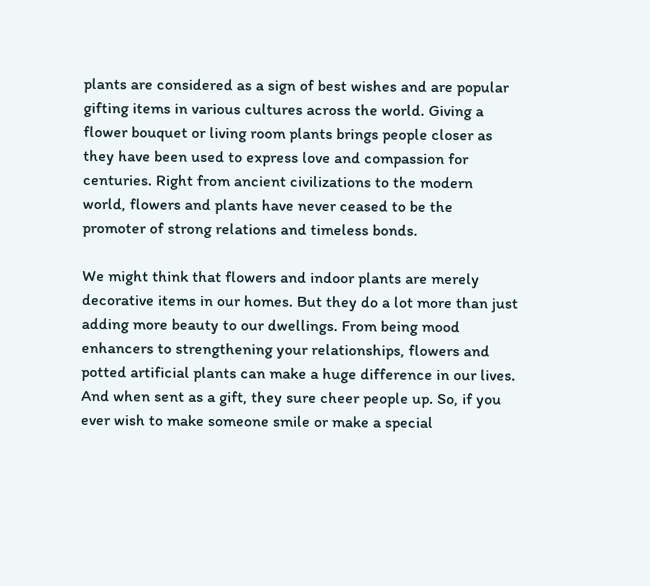plants are considered as a sign of best wishes and are popular gifting items in various cultures across the world. Giving a flower bouquet or living room plants brings people closer as they have been used to express love and compassion for centuries. Right from ancient civilizations to the modern world, flowers and plants have never ceased to be the promoter of strong relations and timeless bonds.

We might think that flowers and indoor plants are merely decorative items in our homes. But they do a lot more than just adding more beauty to our dwellings. From being mood enhancers to strengthening your relationships, flowers and potted artificial plants can make a huge difference in our lives. And when sent as a gift, they sure cheer people up. So, if you ever wish to make someone smile or make a special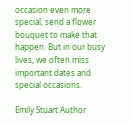occasion even more special, send a flower bouquet to make that happen. But in our busy lives, we often miss important dates and special occasions.

Emily Stuart Author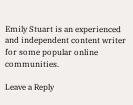Emily Stuart is an experienced and independent content writer for some popular online communities.

Leave a Reply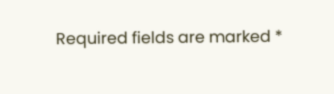Required fields are marked *